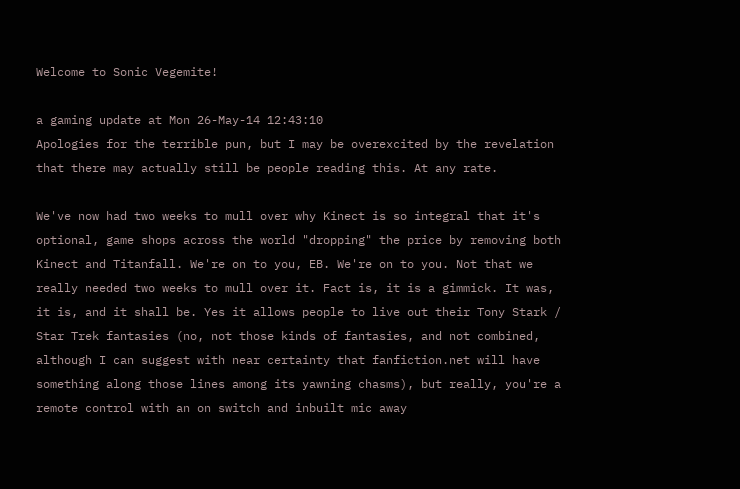Welcome to Sonic Vegemite!

a gaming update at Mon 26-May-14 12:43:10
Apologies for the terrible pun, but I may be overexcited by the revelation that there may actually still be people reading this. At any rate.

We've now had two weeks to mull over why Kinect is so integral that it's optional, game shops across the world "dropping" the price by removing both Kinect and Titanfall. We're on to you, EB. We're on to you. Not that we really needed two weeks to mull over it. Fact is, it is a gimmick. It was, it is, and it shall be. Yes it allows people to live out their Tony Stark / Star Trek fantasies (no, not those kinds of fantasies, and not combined, although I can suggest with near certainty that fanfiction.net will have something along those lines among its yawning chasms), but really, you're a remote control with an on switch and inbuilt mic away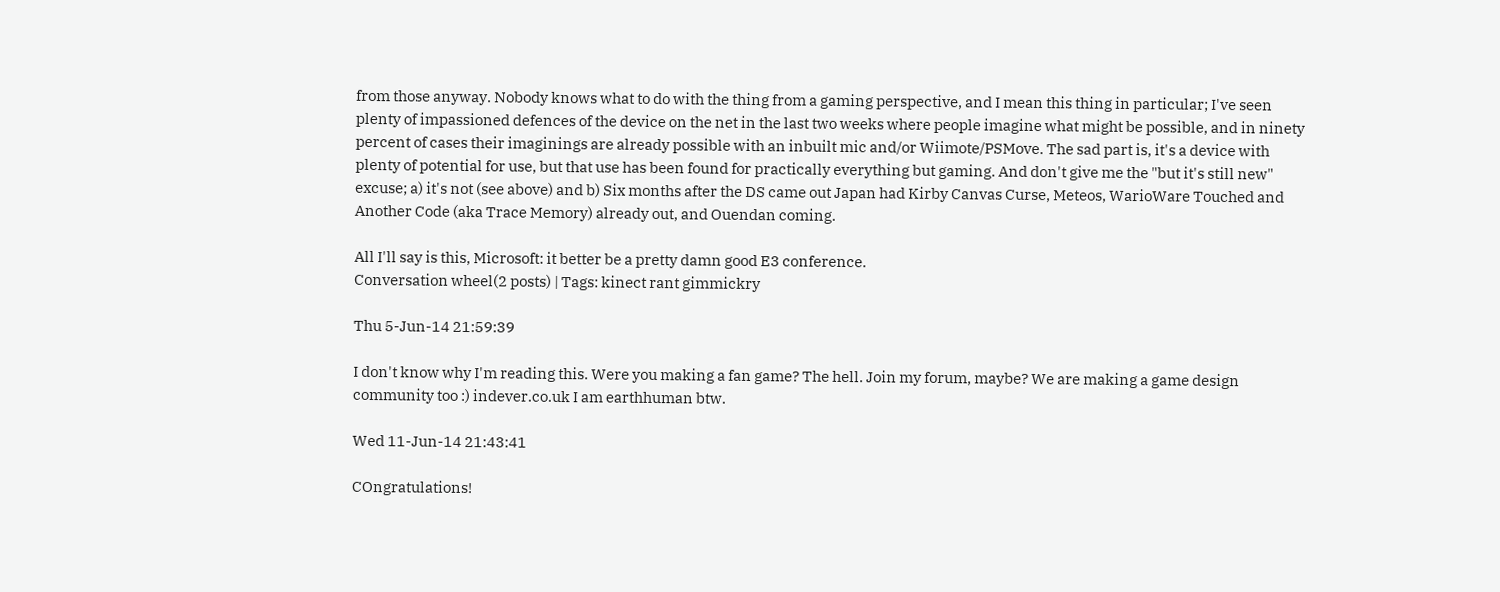from those anyway. Nobody knows what to do with the thing from a gaming perspective, and I mean this thing in particular; I've seen plenty of impassioned defences of the device on the net in the last two weeks where people imagine what might be possible, and in ninety percent of cases their imaginings are already possible with an inbuilt mic and/or Wiimote/PSMove. The sad part is, it's a device with plenty of potential for use, but that use has been found for practically everything but gaming. And don't give me the "but it's still new" excuse; a) it's not (see above) and b) Six months after the DS came out Japan had Kirby Canvas Curse, Meteos, WarioWare Touched and Another Code (aka Trace Memory) already out, and Ouendan coming.

All I'll say is this, Microsoft: it better be a pretty damn good E3 conference.
Conversation wheel(2 posts) | Tags: kinect rant gimmickry

Thu 5-Jun-14 21:59:39

I don't know why I'm reading this. Were you making a fan game? The hell. Join my forum, maybe? We are making a game design community too :) indever.co.uk I am earthhuman btw.

Wed 11-Jun-14 21:43:41

COngratulations!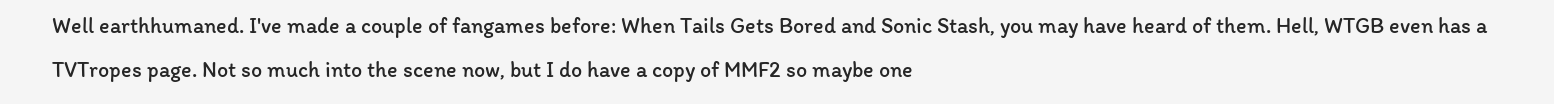Well earthhumaned. I've made a couple of fangames before: When Tails Gets Bored and Sonic Stash, you may have heard of them. Hell, WTGB even has a TVTropes page. Not so much into the scene now, but I do have a copy of MMF2 so maybe one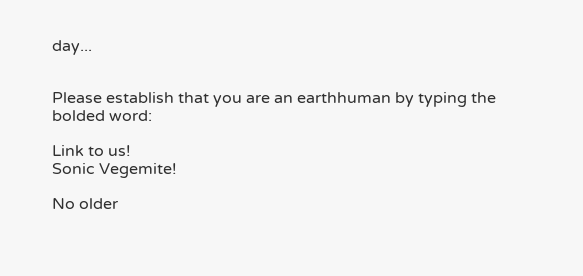day...


Please establish that you are an earthhuman by typing the bolded word:

Link to us!
Sonic Vegemite!

No older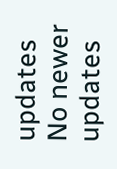updates No newer updates